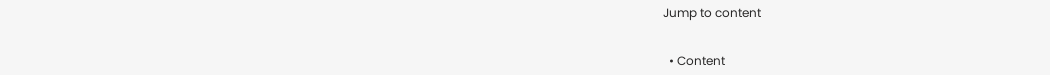Jump to content


  • Content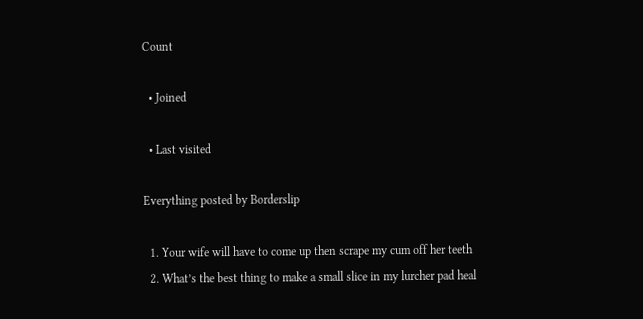Count

  • Joined

  • Last visited

Everything posted by Borderslip

  1. Your wife will have to come up then scrape my cum off her teeth
  2. What’s the best thing to make a small slice in my lurcher pad heal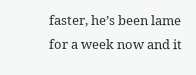faster, he’s been lame for a week now and it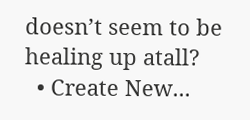doesn’t seem to be healing up atall?
  • Create New...